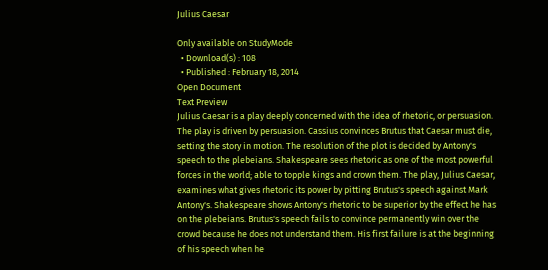Julius Caesar

Only available on StudyMode
  • Download(s) : 108
  • Published : February 18, 2014
Open Document
Text Preview
Julius Caesar is a play deeply concerned with the idea of rhetoric, or persuasion. The play is driven by persuasion. Cassius convinces Brutus that Caesar must die, setting the story in motion. The resolution of the plot is decided by Antony's speech to the plebeians. Shakespeare sees rhetoric as one of the most powerful forces in the world; able to topple kings and crown them. The play, Julius Caesar, examines what gives rhetoric its power by pitting Brutus's speech against Mark Antony's. Shakespeare shows Antony's rhetoric to be superior by the effect he has on the plebeians. Brutus's speech fails to convince permanently win over the crowd because he does not understand them. His first failure is at the beginning of his speech when he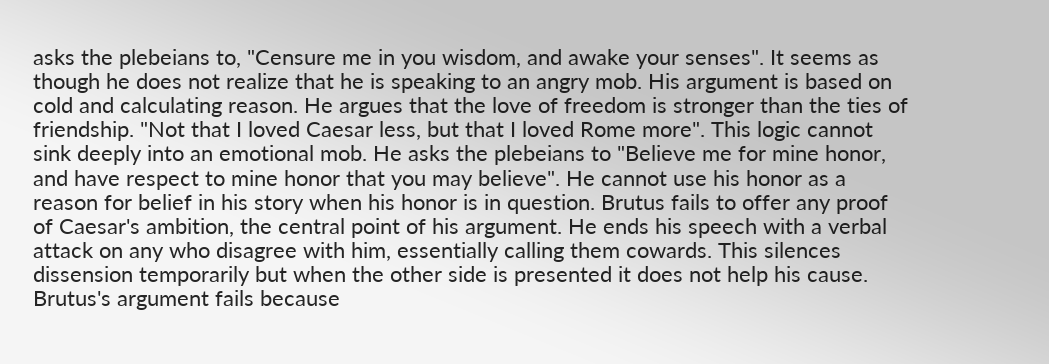asks the plebeians to, "Censure me in you wisdom, and awake your senses". It seems as though he does not realize that he is speaking to an angry mob. His argument is based on cold and calculating reason. He argues that the love of freedom is stronger than the ties of friendship. "Not that I loved Caesar less, but that I loved Rome more". This logic cannot sink deeply into an emotional mob. He asks the plebeians to "Believe me for mine honor, and have respect to mine honor that you may believe". He cannot use his honor as a reason for belief in his story when his honor is in question. Brutus fails to offer any proof of Caesar's ambition, the central point of his argument. He ends his speech with a verbal attack on any who disagree with him, essentially calling them cowards. This silences dissension temporarily but when the other side is presented it does not help his cause. Brutus's argument fails because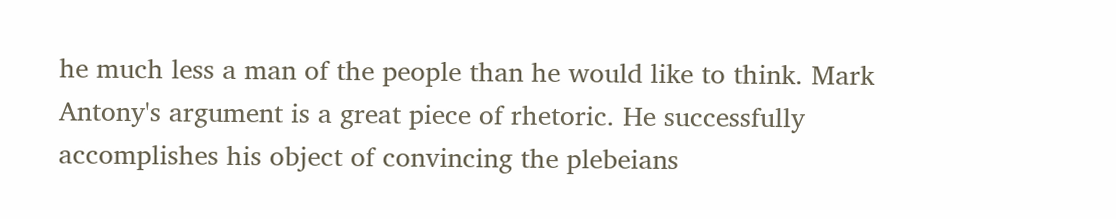he much less a man of the people than he would like to think. Mark Antony's argument is a great piece of rhetoric. He successfully accomplishes his object of convincing the plebeians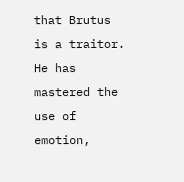that Brutus is a traitor. He has mastered the use of emotion,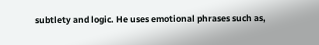subtlety and logic. He uses emotional phrases such as,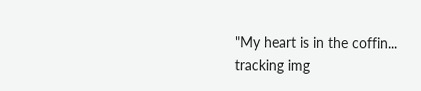"My heart is in the coffin...
tracking img